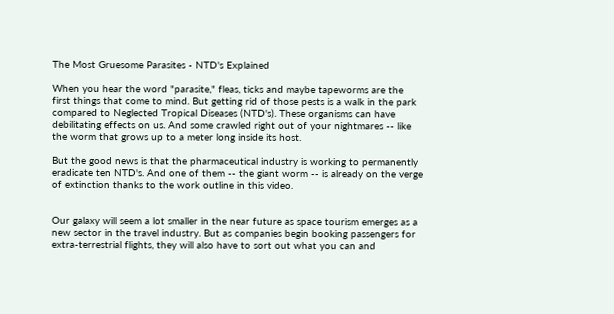The Most Gruesome Parasites - NTD's Explained

When you hear the word "parasite," fleas, ticks and maybe tapeworms are the first things that come to mind. But getting rid of those pests is a walk in the park compared to Neglected Tropical Diseases (NTD's). These organisms can have debilitating effects on us. And some crawled right out of your nightmares -- like the worm that grows up to a meter long inside its host.

But the good news is that the pharmaceutical industry is working to permanently eradicate ten NTD's. And one of them -- the giant worm -- is already on the verge of extinction thanks to the work outline in this video.


Our galaxy will seem a lot smaller in the near future as space tourism emerges as a new sector in the travel industry. But as companies begin booking passengers for extra-terrestrial flights, they will also have to sort out what you can and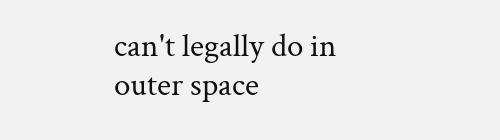can't legally do in outer space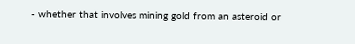- whether that involves mining gold from an asteroid or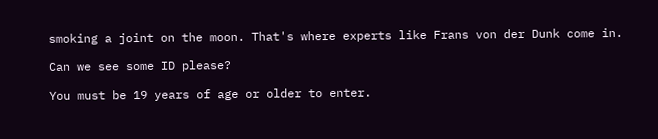smoking a joint on the moon. That's where experts like Frans von der Dunk come in.

Can we see some ID please?

You must be 19 years of age or older to enter.